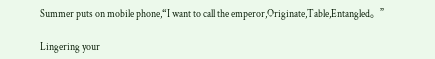Summer puts on mobile phone,“I want to call the emperor,Originate,Table,Entangled。”

Lingering your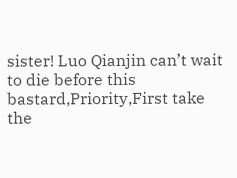sister! Luo Qianjin can’t wait to die before this bastard,Priority,First take the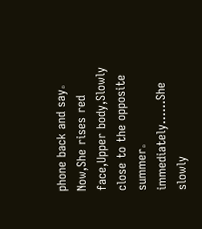phone back and say。 Now,She rises red face,Upper body,Slowly close to the opposite summer。 immediately……She slowly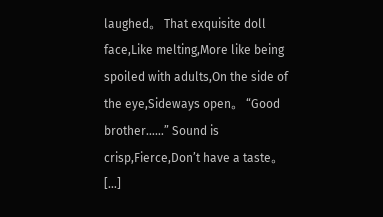laughed。 That exquisite doll face,Like melting,More like being spoiled with adults,On the side of the eye,Sideways open。 “Good brother……” Sound is crisp,Fierce,Don’t have a taste。 […]